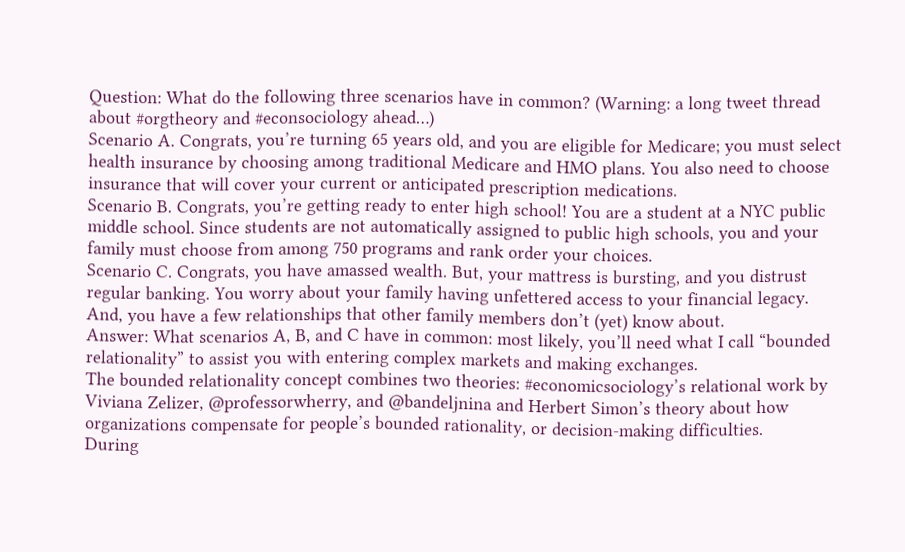Question: What do the following three scenarios have in common? (Warning: a long tweet thread about #orgtheory and #econsociology ahead…)
Scenario A. Congrats, you’re turning 65 years old, and you are eligible for Medicare; you must select health insurance by choosing among traditional Medicare and HMO plans. You also need to choose insurance that will cover your current or anticipated prescription medications.
Scenario B. Congrats, you’re getting ready to enter high school! You are a student at a NYC public middle school. Since students are not automatically assigned to public high schools, you and your family must choose from among 750 programs and rank order your choices.
Scenario C. Congrats, you have amassed wealth. But, your mattress is bursting, and you distrust regular banking. You worry about your family having unfettered access to your financial legacy. And, you have a few relationships that other family members don’t (yet) know about.
Answer: What scenarios A, B, and C have in common: most likely, you’ll need what I call “bounded relationality” to assist you with entering complex markets and making exchanges.
The bounded relationality concept combines two theories: #economicsociology’s relational work by Viviana Zelizer, @professorwherry, and @bandeljnina and Herbert Simon’s theory about how organizations compensate for people’s bounded rationality, or decision-making difficulties.
During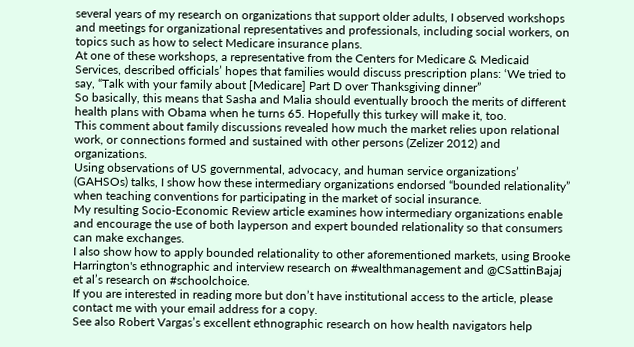several years of my research on organizations that support older adults, I observed workshops and meetings for organizational representatives and professionals, including social workers, on topics such as how to select Medicare insurance plans.
At one of these workshops, a representative from the Centers for Medicare & Medicaid Services, described officials’ hopes that families would discuss prescription plans: ‘We tried to say, “Talk with your family about [Medicare] Part D over Thanksgiving dinner”
So basically, this means that Sasha and Malia should eventually brooch the merits of different health plans with Obama when he turns 65. Hopefully this turkey will make it, too.
This comment about family discussions revealed how much the market relies upon relational work, or connections formed and sustained with other persons (Zelizer 2012) and organizations.
Using observations of US governmental, advocacy, and human service organizations’ (GAHSOs) talks, I show how these intermediary organizations endorsed “bounded relationality” when teaching conventions for participating in the market of social insurance.
My resulting Socio-Economic Review article examines how intermediary organizations enable and encourage the use of both layperson and expert bounded relationality so that consumers can make exchanges.
I also show how to apply bounded relationality to other aforementioned markets, using Brooke Harrington's ethnographic and interview research on #wealthmanagement and @CSattinBajaj et al’s research on #schoolchoice.
If you are interested in reading more but don’t have institutional access to the article, please contact me with your email address for a copy.
See also Robert Vargas’s excellent ethnographic research on how health navigators help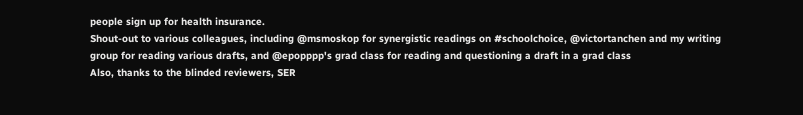people sign up for health insurance.
Shout-out to various colleagues, including @msmoskop for synergistic readings on #schoolchoice, @victortanchen and my writing group for reading various drafts, and @epopppp's grad class for reading and questioning a draft in a grad class
Also, thanks to the blinded reviewers, SER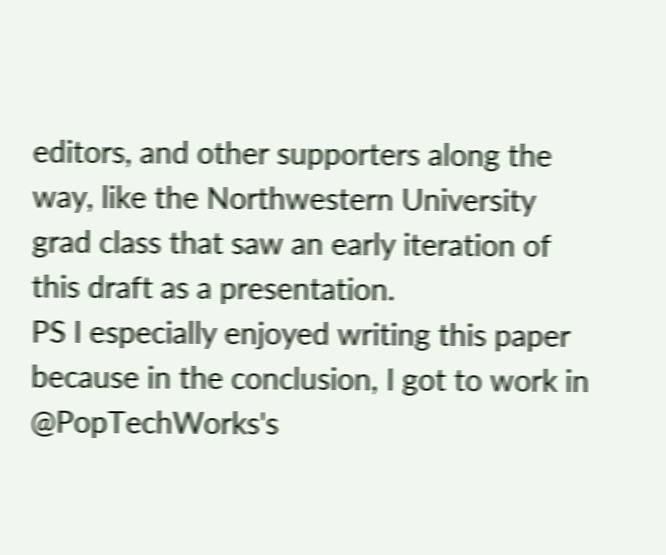editors, and other supporters along the way, like the Northwestern University grad class that saw an early iteration of this draft as a presentation.
PS I especially enjoyed writing this paper because in the conclusion, I got to work in @PopTechWorks's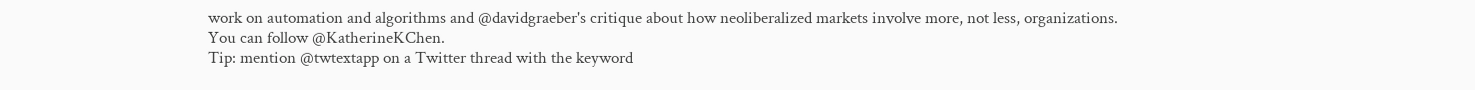work on automation and algorithms and @davidgraeber's critique about how neoliberalized markets involve more, not less, organizations.
You can follow @KatherineKChen.
Tip: mention @twtextapp on a Twitter thread with the keyword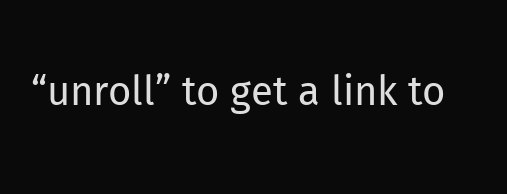“unroll” to get a link to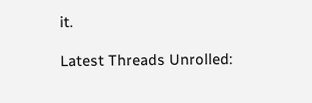it.

Latest Threads Unrolled: